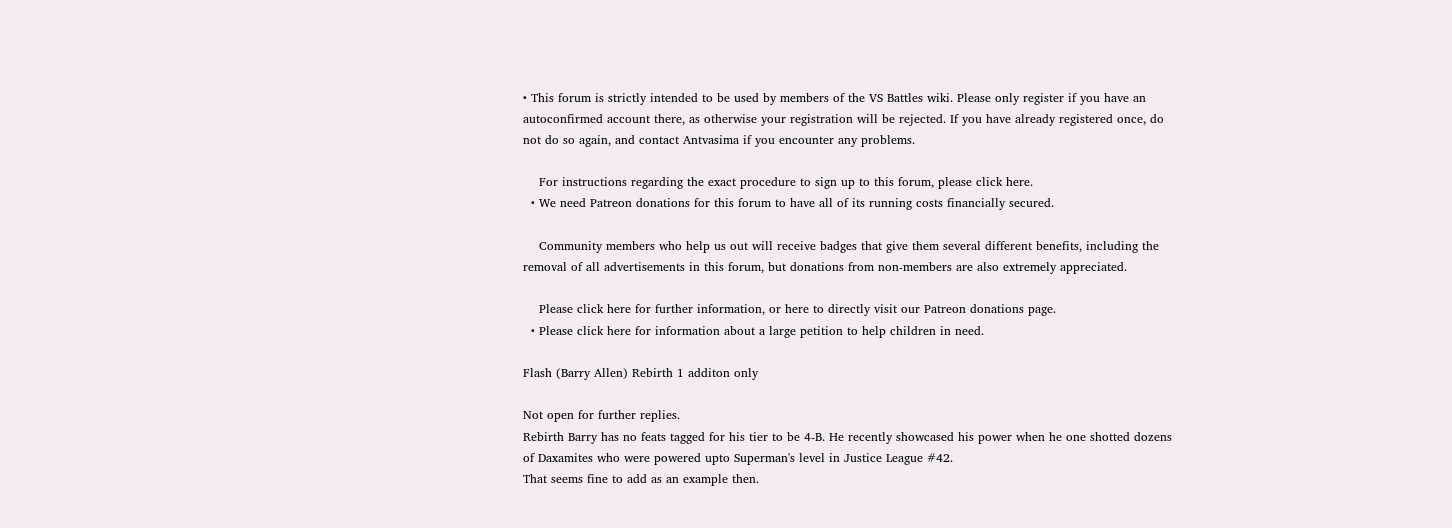• This forum is strictly intended to be used by members of the VS Battles wiki. Please only register if you have an autoconfirmed account there, as otherwise your registration will be rejected. If you have already registered once, do not do so again, and contact Antvasima if you encounter any problems.

    For instructions regarding the exact procedure to sign up to this forum, please click here.
  • We need Patreon donations for this forum to have all of its running costs financially secured.

    Community members who help us out will receive badges that give them several different benefits, including the removal of all advertisements in this forum, but donations from non-members are also extremely appreciated.

    Please click here for further information, or here to directly visit our Patreon donations page.
  • Please click here for information about a large petition to help children in need.

Flash (Barry Allen) Rebirth 1 additon only

Not open for further replies.
Rebirth Barry has no feats tagged for his tier to be 4-B. He recently showcased his power when he one shotted dozens of Daxamites who were powered upto Superman's level in Justice League #42.
That seems fine to add as an example then.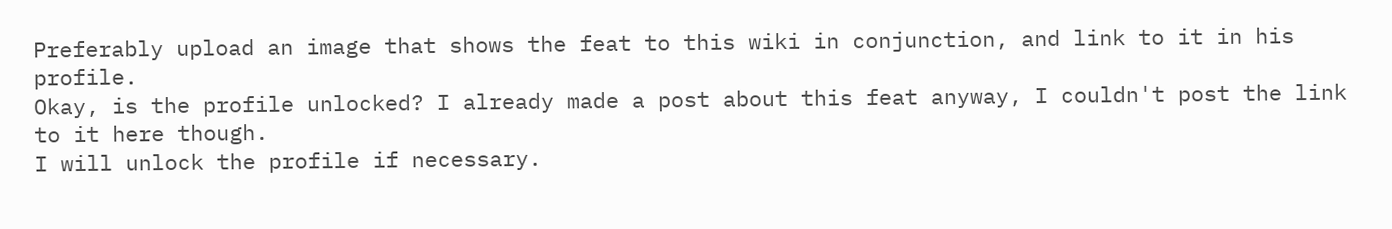Preferably upload an image that shows the feat to this wiki in conjunction, and link to it in his profile.
Okay, is the profile unlocked? I already made a post about this feat anyway, I couldn't post the link to it here though.
I will unlock the profile if necessary.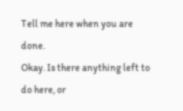Tell me here when you are done.
Okay. Is there anything left to do here, or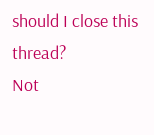should I close this thread?
Not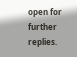open for further replies.